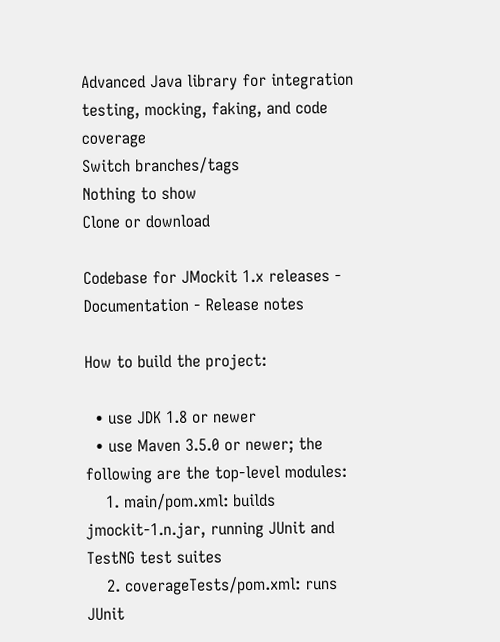Advanced Java library for integration testing, mocking, faking, and code coverage
Switch branches/tags
Nothing to show
Clone or download

Codebase for JMockit 1.x releases - Documentation - Release notes

How to build the project:

  • use JDK 1.8 or newer
  • use Maven 3.5.0 or newer; the following are the top-level modules:
    1. main/pom.xml: builds jmockit-1.n.jar, running JUnit and TestNG test suites
    2. coverageTests/pom.xml: runs JUnit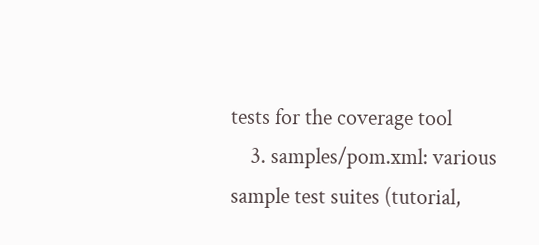tests for the coverage tool
    3. samples/pom.xml: various sample test suites (tutorial,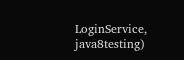LoginService, java8testing)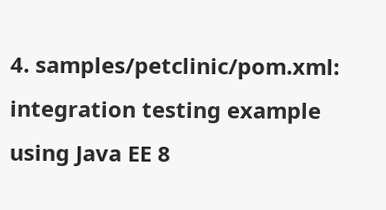4. samples/petclinic/pom.xml: integration testing example using Java EE 8